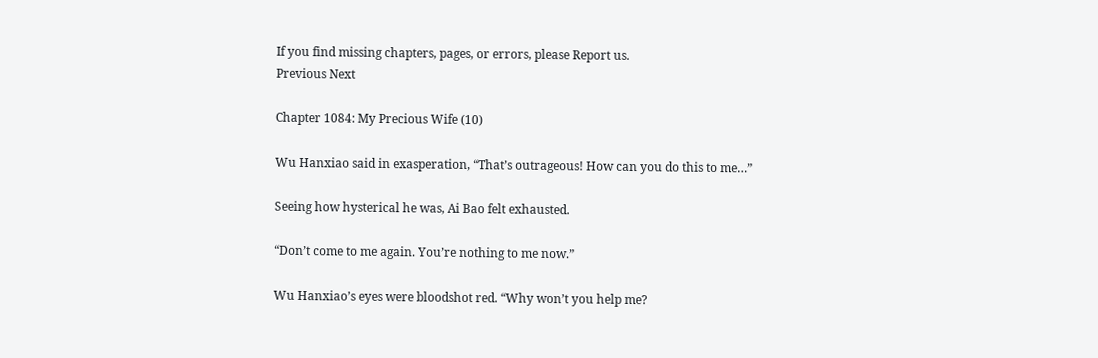If you find missing chapters, pages, or errors, please Report us.
Previous Next

Chapter 1084: My Precious Wife (10)

Wu Hanxiao said in exasperation, “That’s outrageous! How can you do this to me…”

Seeing how hysterical he was, Ai Bao felt exhausted.

“Don’t come to me again. You’re nothing to me now.”

Wu Hanxiao’s eyes were bloodshot red. “Why won’t you help me?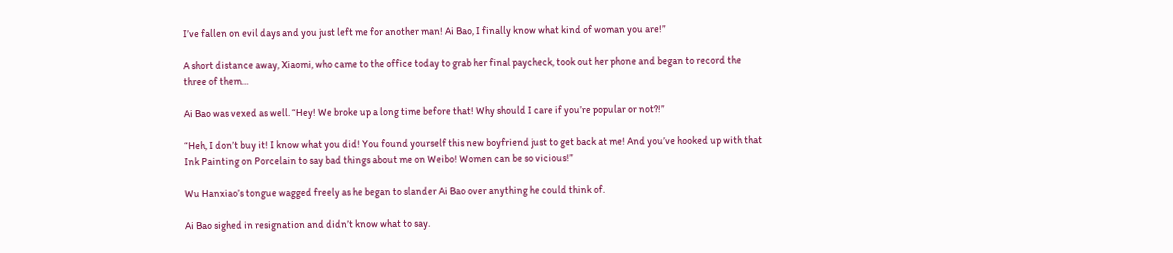I’ve fallen on evil days and you just left me for another man! Ai Bao, I finally know what kind of woman you are!”

A short distance away, Xiaomi, who came to the office today to grab her final paycheck, took out her phone and began to record the three of them…

Ai Bao was vexed as well. “Hey! We broke up a long time before that! Why should I care if you’re popular or not?!”

“Heh, I don’t buy it! I know what you did! You found yourself this new boyfriend just to get back at me! And you’ve hooked up with that Ink Painting on Porcelain to say bad things about me on Weibo! Women can be so vicious!”

Wu Hanxiao’s tongue wagged freely as he began to slander Ai Bao over anything he could think of.

Ai Bao sighed in resignation and didn’t know what to say.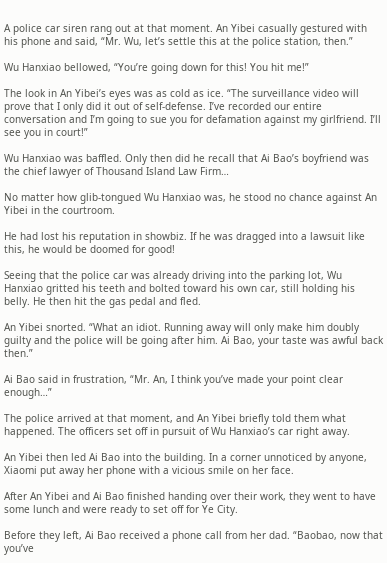A police car siren rang out at that moment. An Yibei casually gestured with his phone and said, “Mr. Wu, let’s settle this at the police station, then.”

Wu Hanxiao bellowed, “You’re going down for this! You hit me!”

The look in An Yibei’s eyes was as cold as ice. “The surveillance video will prove that I only did it out of self-defense. I’ve recorded our entire conversation and I’m going to sue you for defamation against my girlfriend. I’ll see you in court!”

Wu Hanxiao was baffled. Only then did he recall that Ai Bao’s boyfriend was the chief lawyer of Thousand Island Law Firm…

No matter how glib-tongued Wu Hanxiao was, he stood no chance against An Yibei in the courtroom.

He had lost his reputation in showbiz. If he was dragged into a lawsuit like this, he would be doomed for good!

Seeing that the police car was already driving into the parking lot, Wu Hanxiao gritted his teeth and bolted toward his own car, still holding his belly. He then hit the gas pedal and fled.

An Yibei snorted. “What an idiot. Running away will only make him doubly guilty and the police will be going after him. Ai Bao, your taste was awful back then.”

Ai Bao said in frustration, “Mr. An, I think you’ve made your point clear enough…”

The police arrived at that moment, and An Yibei briefly told them what happened. The officers set off in pursuit of Wu Hanxiao’s car right away.

An Yibei then led Ai Bao into the building. In a corner unnoticed by anyone, Xiaomi put away her phone with a vicious smile on her face.

After An Yibei and Ai Bao finished handing over their work, they went to have some lunch and were ready to set off for Ye City.

Before they left, Ai Bao received a phone call from her dad. “Baobao, now that you’ve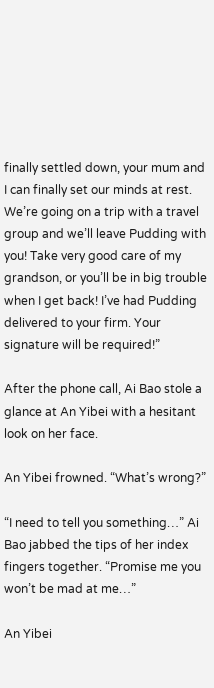finally settled down, your mum and I can finally set our minds at rest. We’re going on a trip with a travel group and we’ll leave Pudding with you! Take very good care of my grandson, or you’ll be in big trouble when I get back! I’ve had Pudding delivered to your firm. Your signature will be required!”

After the phone call, Ai Bao stole a glance at An Yibei with a hesitant look on her face.

An Yibei frowned. “What’s wrong?”

“I need to tell you something…” Ai Bao jabbed the tips of her index fingers together. “Promise me you won’t be mad at me…”

An Yibei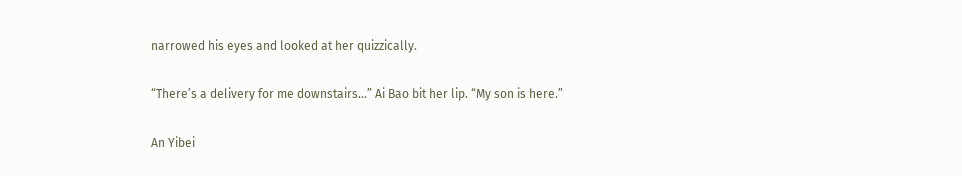narrowed his eyes and looked at her quizzically.

“There’s a delivery for me downstairs…” Ai Bao bit her lip. “My son is here.”

An Yibei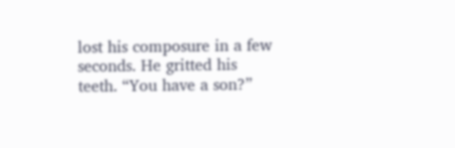lost his composure in a few seconds. He gritted his teeth. “You have a son?”